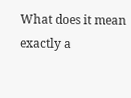What does it mean exactly a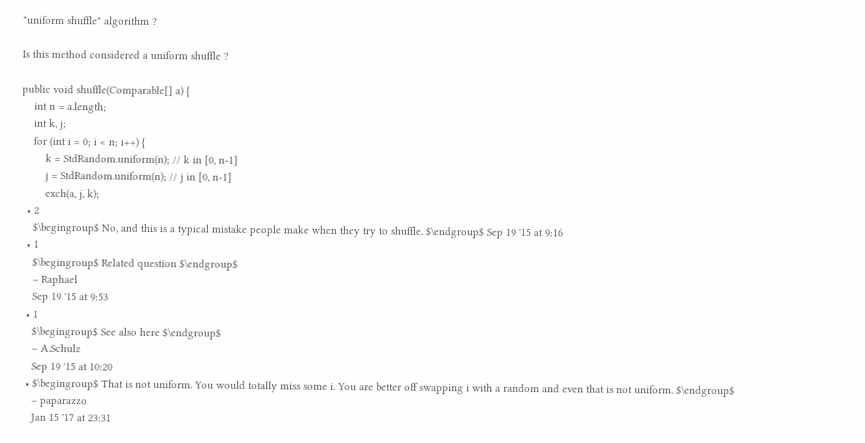"uniform shuffle" algorithm ?

Is this method considered a uniform shuffle ?

public void shuffle(Comparable[] a) {
    int n = a.length;
    int k, j;
    for (int i = 0; i < n; i++) {
        k = StdRandom.uniform(n); // k in [0, n-1]
        j = StdRandom.uniform(n); // j in [0, n-1]
        exch(a, j, k);
  • 2
    $\begingroup$ No, and this is a typical mistake people make when they try to shuffle. $\endgroup$ Sep 19 '15 at 9:16
  • 1
    $\begingroup$ Related question $\endgroup$
    – Raphael
    Sep 19 '15 at 9:53
  • 1
    $\begingroup$ See also here $\endgroup$
    – A.Schulz
    Sep 19 '15 at 10:20
  • $\begingroup$ That is not uniform. You would totally miss some i. You are better off swapping i with a random and even that is not uniform. $\endgroup$
    – paparazzo
    Jan 15 '17 at 23:31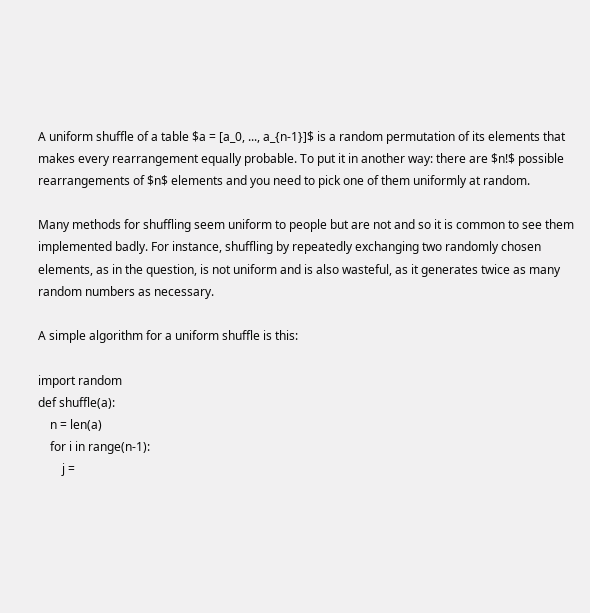A uniform shuffle of a table $a = [a_0, ..., a_{n-1}]$ is a random permutation of its elements that makes every rearrangement equally probable. To put it in another way: there are $n!$ possible rearrangements of $n$ elements and you need to pick one of them uniformly at random.

Many methods for shuffling seem uniform to people but are not and so it is common to see them implemented badly. For instance, shuffling by repeatedly exchanging two randomly chosen elements, as in the question, is not uniform and is also wasteful, as it generates twice as many random numbers as necessary.

A simple algorithm for a uniform shuffle is this:

import random
def shuffle(a):
    n = len(a)
    for i in range(n-1):
        j =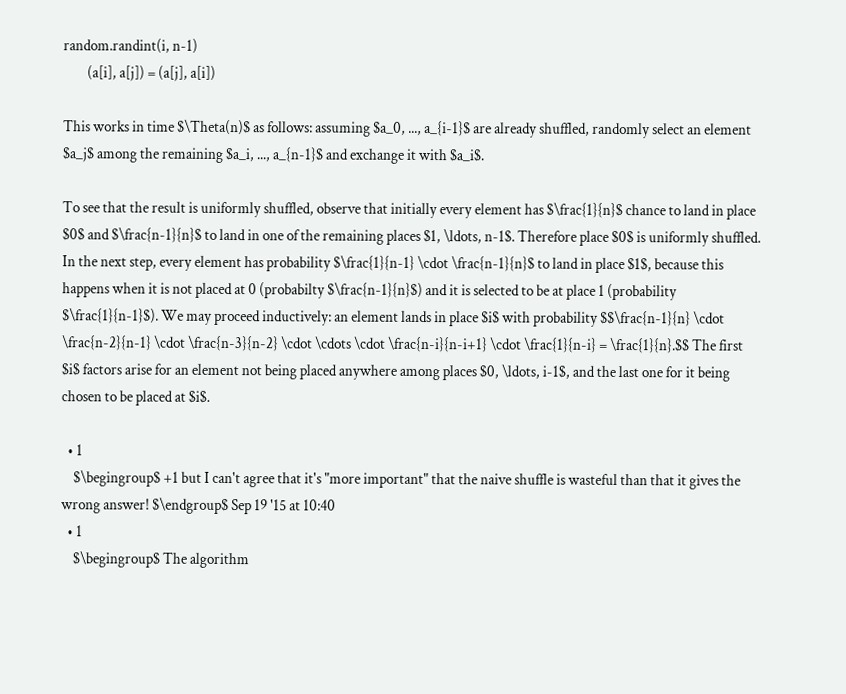random.randint(i, n-1)
        (a[i], a[j]) = (a[j], a[i])

This works in time $\Theta(n)$ as follows: assuming $a_0, ..., a_{i-1}$ are already shuffled, randomly select an element $a_j$ among the remaining $a_i, ..., a_{n-1}$ and exchange it with $a_i$.

To see that the result is uniformly shuffled, observe that initially every element has $\frac{1}{n}$ chance to land in place $0$ and $\frac{n-1}{n}$ to land in one of the remaining places $1, \ldots, n-1$. Therefore place $0$ is uniformly shuffled. In the next step, every element has probability $\frac{1}{n-1} \cdot \frac{n-1}{n}$ to land in place $1$, because this happens when it is not placed at 0 (probabilty $\frac{n-1}{n}$) and it is selected to be at place 1 (probability $\frac{1}{n-1}$). We may proceed inductively: an element lands in place $i$ with probability $$\frac{n-1}{n} \cdot \frac{n-2}{n-1} \cdot \frac{n-3}{n-2} \cdot \cdots \cdot \frac{n-i}{n-i+1} \cdot \frac{1}{n-i} = \frac{1}{n}.$$ The first $i$ factors arise for an element not being placed anywhere among places $0, \ldots, i-1$, and the last one for it being chosen to be placed at $i$.

  • 1
    $\begingroup$ +1 but I can't agree that it's "more important" that the naive shuffle is wasteful than that it gives the wrong answer! $\endgroup$ Sep 19 '15 at 10:40
  • 1
    $\begingroup$ The algorithm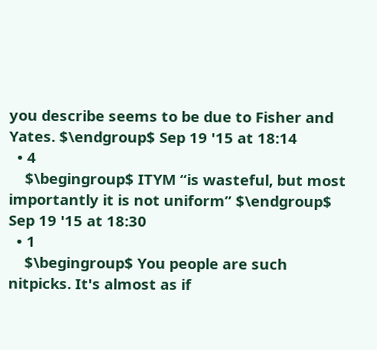you describe seems to be due to Fisher and Yates. $\endgroup$ Sep 19 '15 at 18:14
  • 4
    $\begingroup$ ITYM “is wasteful, but most importantly it is not uniform” $\endgroup$ Sep 19 '15 at 18:30
  • 1
    $\begingroup$ You people are such nitpicks. It's almost as if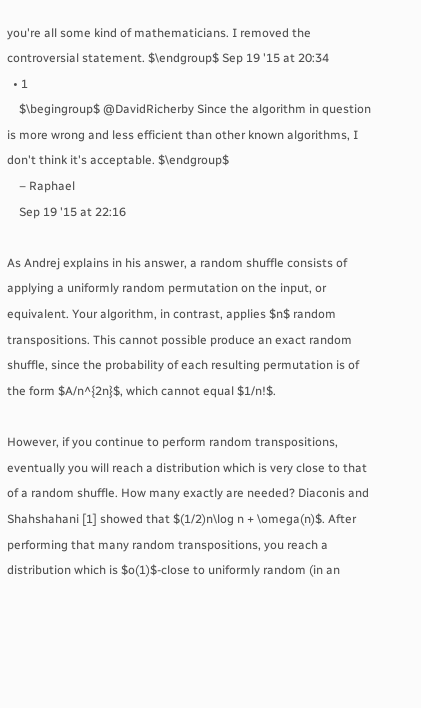you're all some kind of mathematicians. I removed the controversial statement. $\endgroup$ Sep 19 '15 at 20:34
  • 1
    $\begingroup$ @DavidRicherby Since the algorithm in question is more wrong and less efficient than other known algorithms, I don't think it's acceptable. $\endgroup$
    – Raphael
    Sep 19 '15 at 22:16

As Andrej explains in his answer, a random shuffle consists of applying a uniformly random permutation on the input, or equivalent. Your algorithm, in contrast, applies $n$ random transpositions. This cannot possible produce an exact random shuffle, since the probability of each resulting permutation is of the form $A/n^{2n}$, which cannot equal $1/n!$.

However, if you continue to perform random transpositions, eventually you will reach a distribution which is very close to that of a random shuffle. How many exactly are needed? Diaconis and Shahshahani [1] showed that $(1/2)n\log n + \omega(n)$. After performing that many random transpositions, you reach a distribution which is $o(1)$-close to uniformly random (in an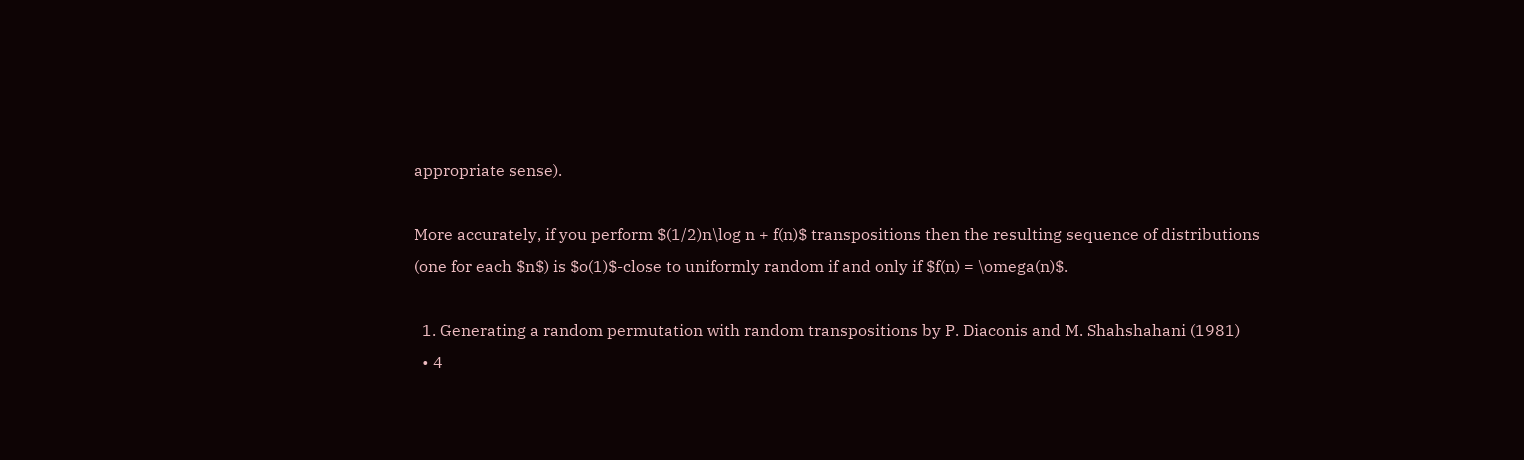appropriate sense).

More accurately, if you perform $(1/2)n\log n + f(n)$ transpositions then the resulting sequence of distributions (one for each $n$) is $o(1)$-close to uniformly random if and only if $f(n) = \omega(n)$.

  1. Generating a random permutation with random transpositions by P. Diaconis and M. Shahshahani (1981)
  • 4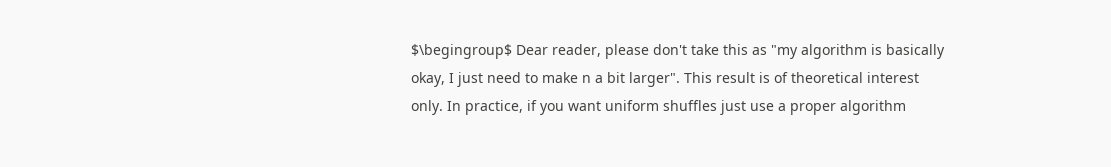$\begingroup$ Dear reader, please don't take this as "my algorithm is basically okay, I just need to make n a bit larger". This result is of theoretical interest only. In practice, if you want uniform shuffles just use a proper algorithm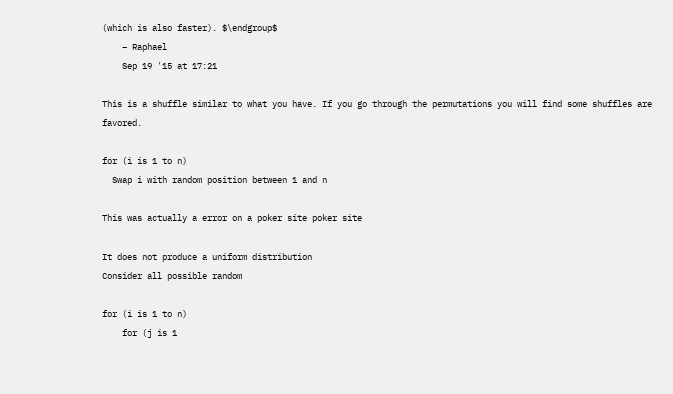(which is also faster). $\endgroup$
    – Raphael
    Sep 19 '15 at 17:21

This is a shuffle similar to what you have. If you go through the permutations you will find some shuffles are favored.

for (i is 1 to n)
  Swap i with random position between 1 and n

This was actually a error on a poker site poker site

It does not produce a uniform distribution
Consider all possible random

for (i is 1 to n)
    for (j is 1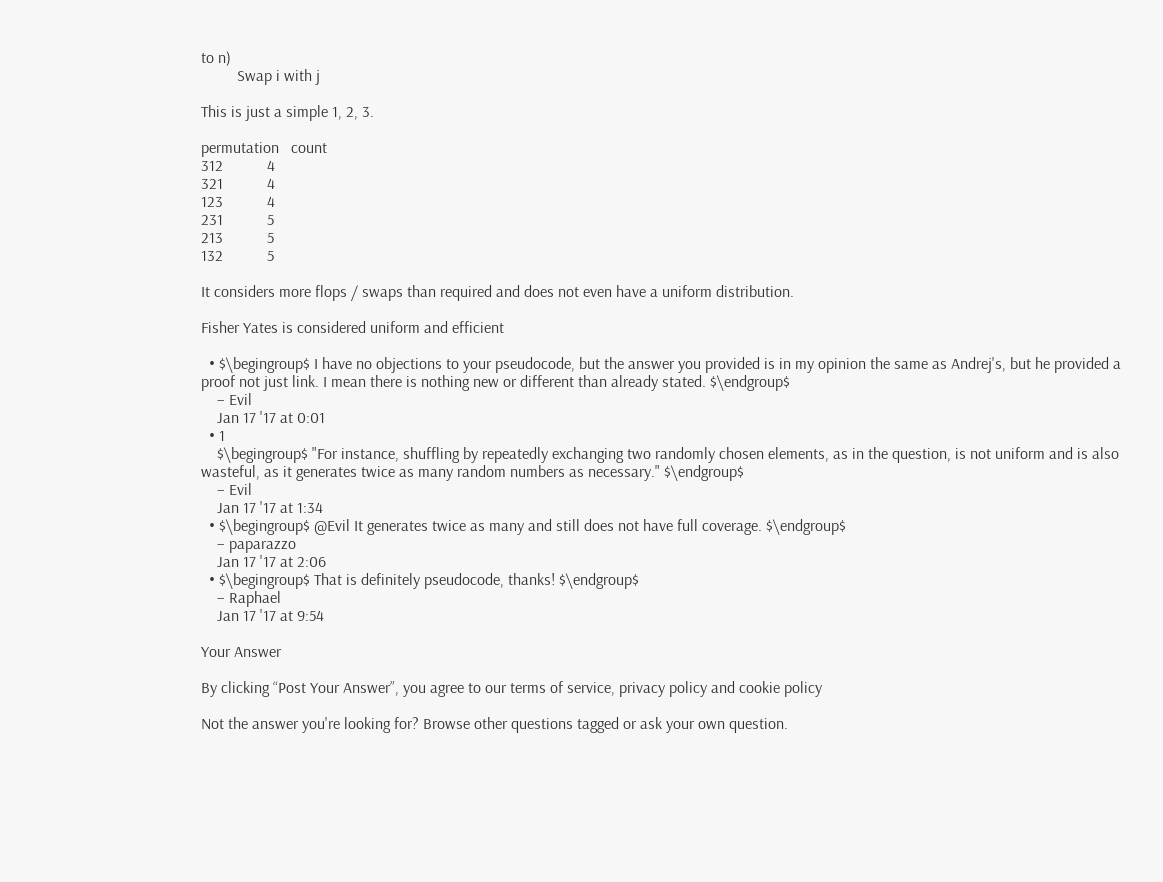to n)
         Swap i with j

This is just a simple 1, 2, 3.

permutation   count
312           4
321           4
123           4
231           5
213           5
132           5

It considers more flops / swaps than required and does not even have a uniform distribution.

Fisher Yates is considered uniform and efficient

  • $\begingroup$ I have no objections to your pseudocode, but the answer you provided is in my opinion the same as Andrej's, but he provided a proof not just link. I mean there is nothing new or different than already stated. $\endgroup$
    – Evil
    Jan 17 '17 at 0:01
  • 1
    $\begingroup$ "For instance, shuffling by repeatedly exchanging two randomly chosen elements, as in the question, is not uniform and is also wasteful, as it generates twice as many random numbers as necessary." $\endgroup$
    – Evil
    Jan 17 '17 at 1:34
  • $\begingroup$ @Evil It generates twice as many and still does not have full coverage. $\endgroup$
    – paparazzo
    Jan 17 '17 at 2:06
  • $\begingroup$ That is definitely pseudocode, thanks! $\endgroup$
    – Raphael
    Jan 17 '17 at 9:54

Your Answer

By clicking “Post Your Answer”, you agree to our terms of service, privacy policy and cookie policy

Not the answer you're looking for? Browse other questions tagged or ask your own question.